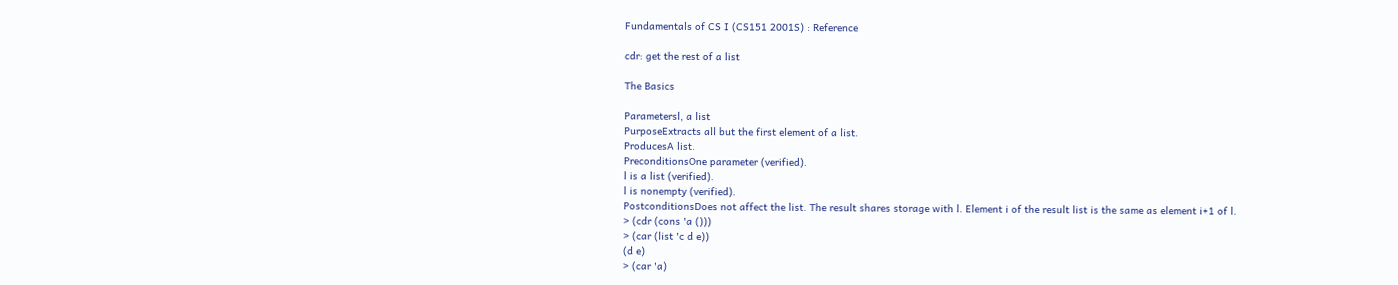Fundamentals of CS I (CS151 2001S) : Reference

cdr: get the rest of a list

The Basics

Parametersl, a list
PurposeExtracts all but the first element of a list.
ProducesA list.
PreconditionsOne parameter (verified).
l is a list (verified).
l is nonempty (verified).
PostconditionsDoes not affect the list. The result shares storage with l. Element i of the result list is the same as element i+1 of l.
> (cdr (cons 'a ()))
> (car (list 'c d e))
(d e)
> (car 'a)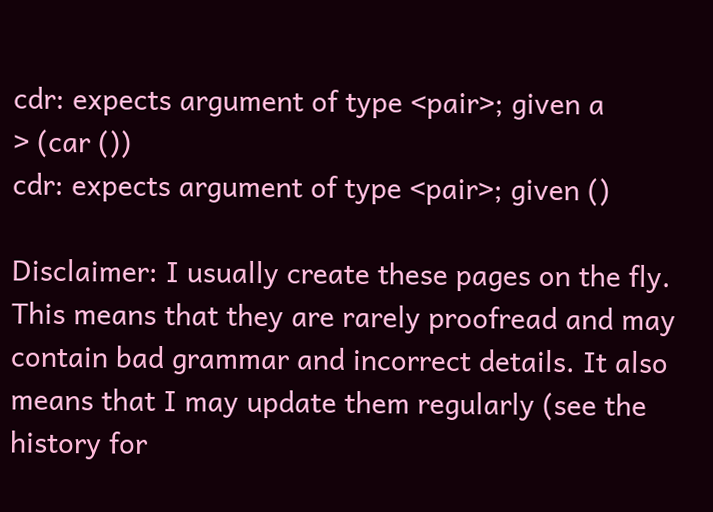cdr: expects argument of type <pair>; given a
> (car ())
cdr: expects argument of type <pair>; given ()

Disclaimer: I usually create these pages on the fly. This means that they are rarely proofread and may contain bad grammar and incorrect details. It also means that I may update them regularly (see the history for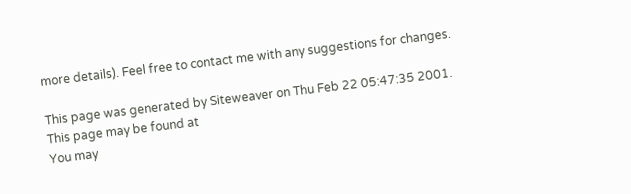more details). Feel free to contact me with any suggestions for changes.

This page was generated by Siteweaver on Thu Feb 22 05:47:35 2001.
This page may be found at
You may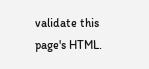validate this page's HTML.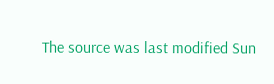The source was last modified Sun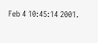Feb 4 10:45:14 2001.